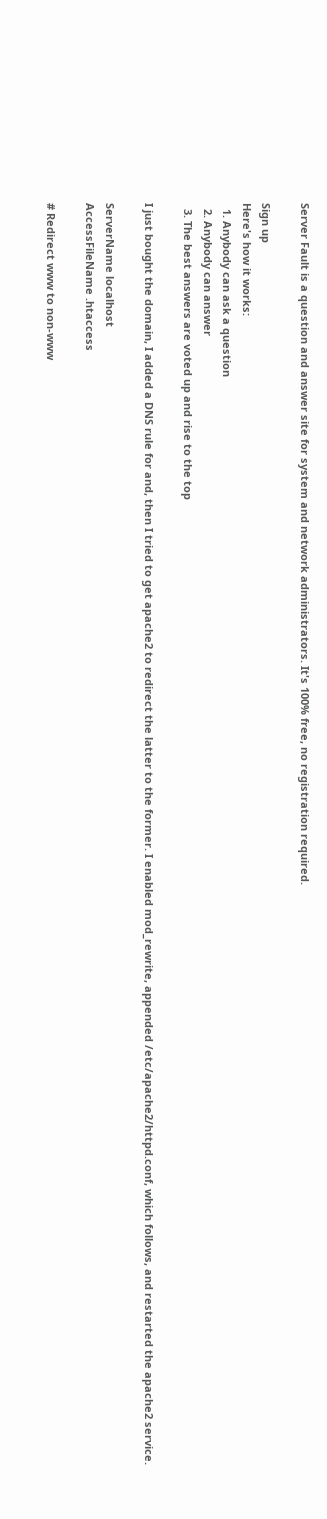Server Fault is a question and answer site for system and network administrators. It's 100% free, no registration required.

Sign up
Here's how it works:
  1. Anybody can ask a question
  2. Anybody can answer
  3. The best answers are voted up and rise to the top

I just bought the domain, I added a DNS rule for and, then I tried to get apache2 to redirect the latter to the former. I enabled mod_rewrite, appended /etc/apache2/httpd.conf, which follows, and restarted the apache2 service.

ServerName localhost
AccessFileName .htaccess

# Redirect www to non-www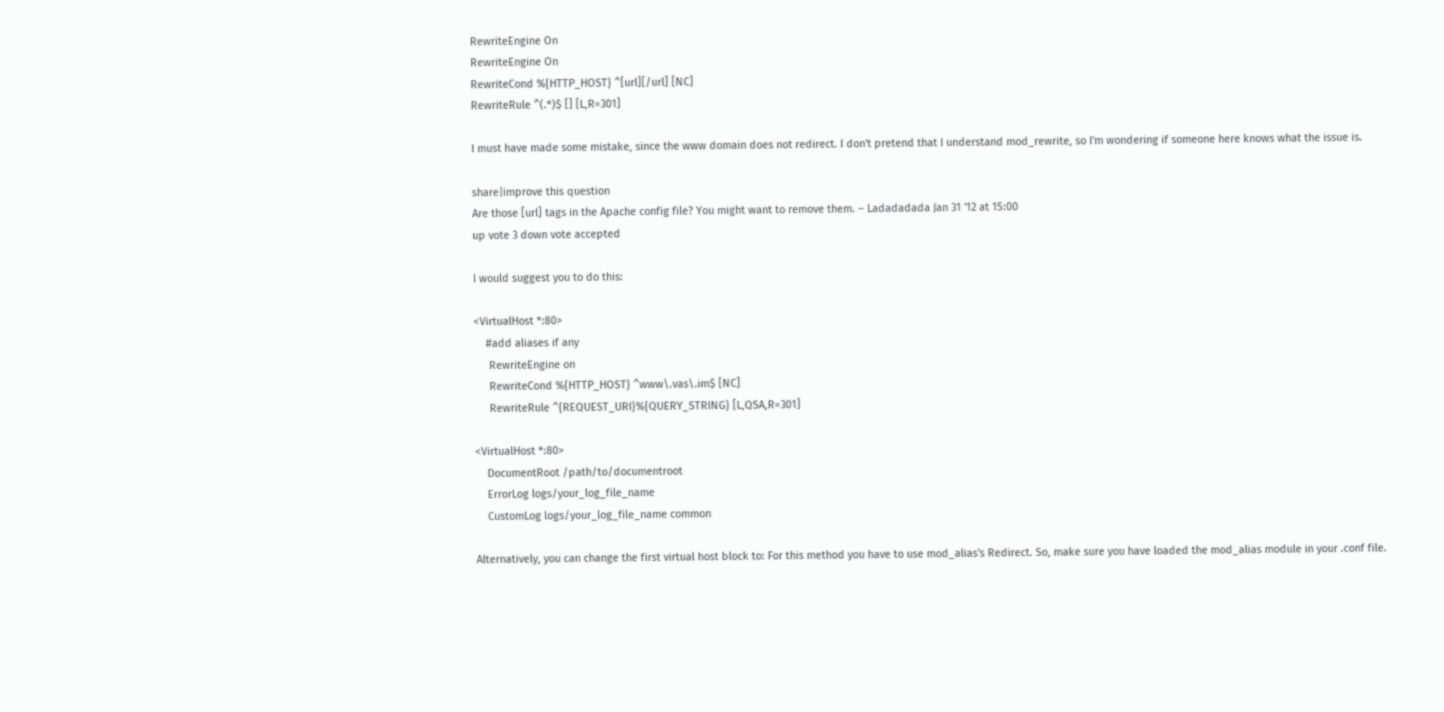RewriteEngine On
RewriteEngine On
RewriteCond %{HTTP_HOST} ^[url][/url] [NC]
RewriteRule ^(.*)$ [] [L,R=301]

I must have made some mistake, since the www domain does not redirect. I don't pretend that I understand mod_rewrite, so I'm wondering if someone here knows what the issue is.

share|improve this question
Are those [url] tags in the Apache config file? You might want to remove them. – Ladadadada Jan 31 '12 at 15:00
up vote 3 down vote accepted

I would suggest you to do this:

<VirtualHost *:80>
    #add aliases if any
     RewriteEngine on
     RewriteCond %{HTTP_HOST} ^www\.vas\.im$ [NC]
     RewriteRule ^{REQUEST_URI}%{QUERY_STRING} [L,QSA,R=301]

<VirtualHost *:80>
    DocumentRoot /path/to/documentroot
    ErrorLog logs/your_log_file_name
    CustomLog logs/your_log_file_name common

Alternatively, you can change the first virtual host block to: For this method you have to use mod_alias's Redirect. So, make sure you have loaded the mod_alias module in your .conf file.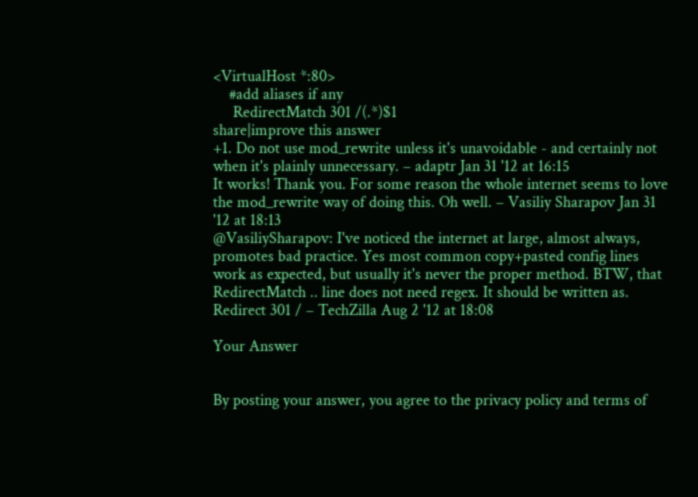<VirtualHost *:80>
    #add aliases if any
     RedirectMatch 301 /(.*)$1
share|improve this answer
+1. Do not use mod_rewrite unless it's unavoidable - and certainly not when it's plainly unnecessary. – adaptr Jan 31 '12 at 16:15
It works! Thank you. For some reason the whole internet seems to love the mod_rewrite way of doing this. Oh well. – Vasiliy Sharapov Jan 31 '12 at 18:13
@VasiliySharapov: I've noticed the internet at large, almost always, promotes bad practice. Yes most common copy+pasted config lines work as expected, but usually it's never the proper method. BTW, that RedirectMatch .. line does not need regex. It should be written as. Redirect 301 / – TechZilla Aug 2 '12 at 18:08

Your Answer


By posting your answer, you agree to the privacy policy and terms of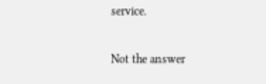service.

Not the answer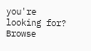you're looking for? Browse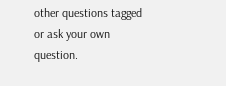other questions tagged or ask your own question.